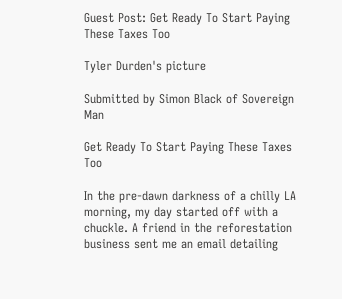Guest Post: Get Ready To Start Paying These Taxes Too

Tyler Durden's picture

Submitted by Simon Black of Sovereign Man

Get Ready To Start Paying These Taxes Too

In the pre-dawn darkness of a chilly LA morning, my day started off with a chuckle. A friend in the reforestation business sent me an email detailing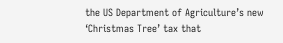the US Department of Agriculture’s new ‘Christmas Tree’ tax that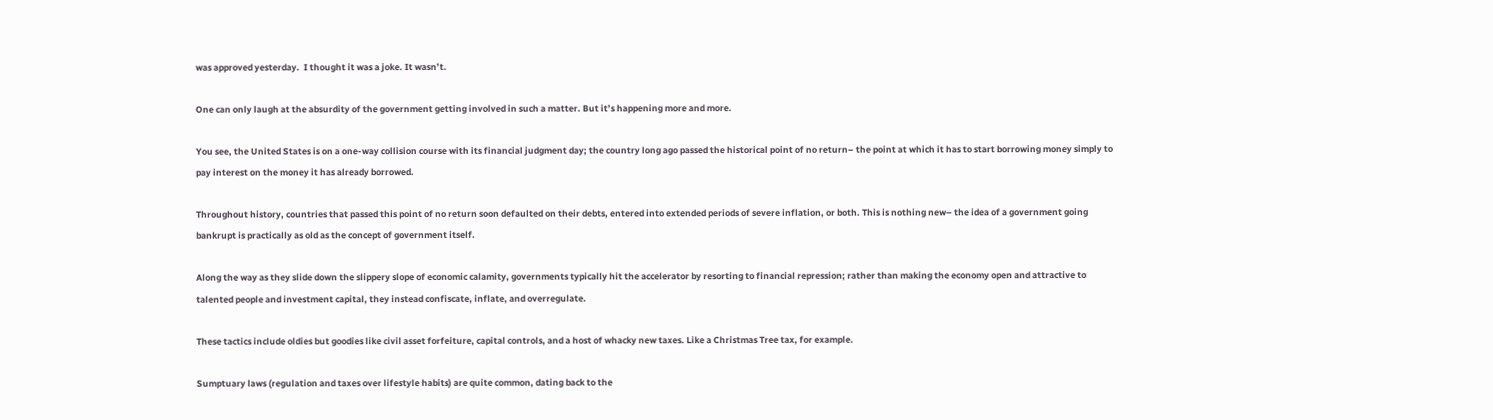was approved yesterday.  I thought it was a joke. It wasn’t.

One can only laugh at the absurdity of the government getting involved in such a matter. But it’s happening more and more.

You see, the United States is on a one-way collision course with its financial judgment day; the country long ago passed the historical point of no return– the point at which it has to start borrowing money simply to pay interest on the money it has already borrowed.

Throughout history, countries that passed this point of no return soon defaulted on their debts, entered into extended periods of severe inflation, or both. This is nothing new– the idea of a government going bankrupt is practically as old as the concept of government itself.

Along the way as they slide down the slippery slope of economic calamity, governments typically hit the accelerator by resorting to financial repression; rather than making the economy open and attractive to talented people and investment capital, they instead confiscate, inflate, and overregulate.

These tactics include oldies but goodies like civil asset forfeiture, capital controls, and a host of whacky new taxes. Like a Christmas Tree tax, for example.

Sumptuary laws (regulation and taxes over lifestyle habits) are quite common, dating back to the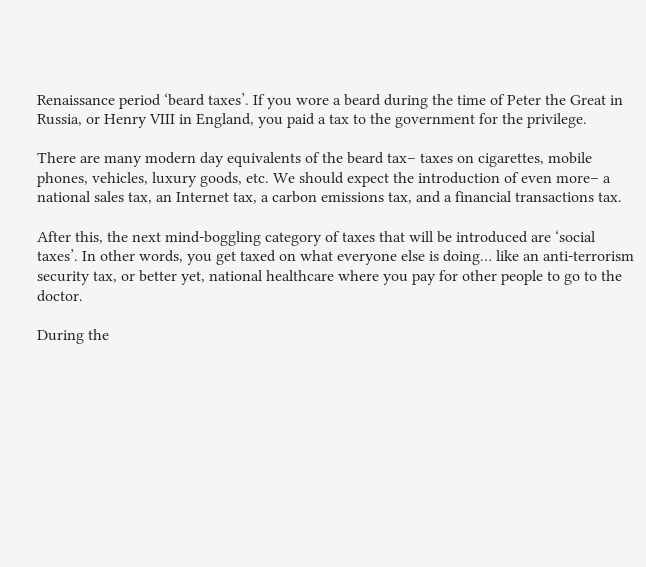Renaissance period ‘beard taxes’. If you wore a beard during the time of Peter the Great in Russia, or Henry VIII in England, you paid a tax to the government for the privilege.

There are many modern day equivalents of the beard tax– taxes on cigarettes, mobile phones, vehicles, luxury goods, etc. We should expect the introduction of even more– a national sales tax, an Internet tax, a carbon emissions tax, and a financial transactions tax.

After this, the next mind-boggling category of taxes that will be introduced are ‘social taxes’. In other words, you get taxed on what everyone else is doing… like an anti-terrorism security tax, or better yet, national healthcare where you pay for other people to go to the doctor.

During the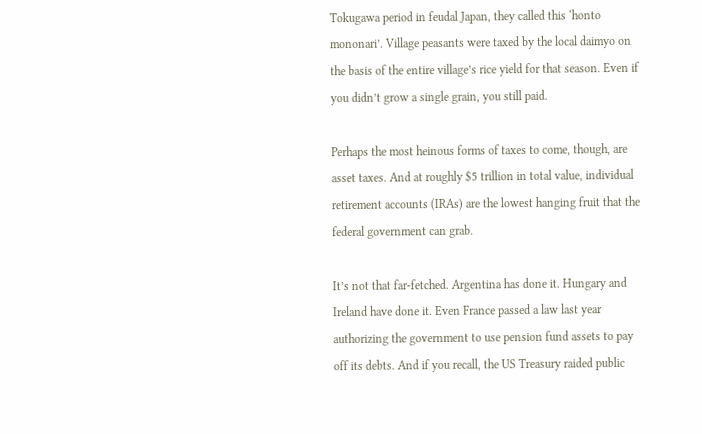Tokugawa period in feudal Japan, they called this ‘honto mononari’. Village peasants were taxed by the local daimyo on the basis of the entire village’s rice yield for that season. Even if you didn’t grow a single grain, you still paid.

Perhaps the most heinous forms of taxes to come, though, are asset taxes. And at roughly $5 trillion in total value, individual retirement accounts (IRAs) are the lowest hanging fruit that the federal government can grab.

It’s not that far-fetched. Argentina has done it. Hungary and Ireland have done it. Even France passed a law last year authorizing the government to use pension fund assets to pay off its debts. And if you recall, the US Treasury raided public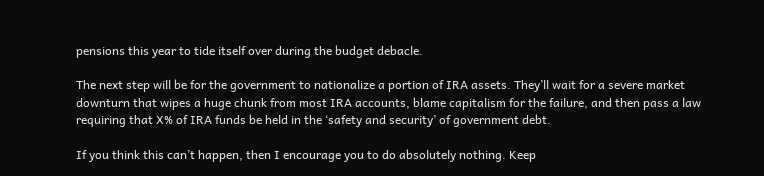pensions this year to tide itself over during the budget debacle.

The next step will be for the government to nationalize a portion of IRA assets. They’ll wait for a severe market downturn that wipes a huge chunk from most IRA accounts, blame capitalism for the failure, and then pass a law requiring that X% of IRA funds be held in the ‘safety and security’ of government debt.

If you think this can’t happen, then I encourage you to do absolutely nothing. Keep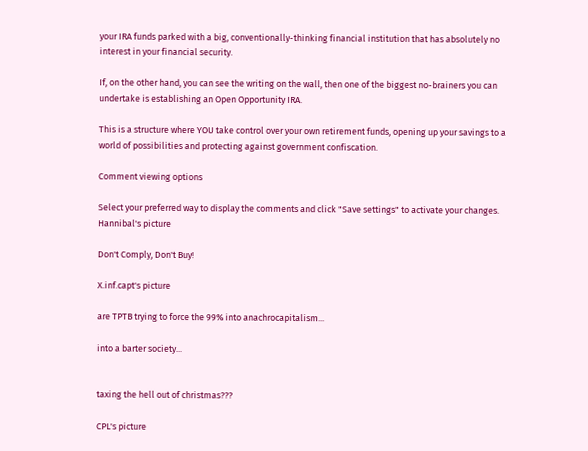your IRA funds parked with a big, conventionally-thinking financial institution that has absolutely no interest in your financial security.

If, on the other hand, you can see the writing on the wall, then one of the biggest no-brainers you can undertake is establishing an Open Opportunity IRA.

This is a structure where YOU take control over your own retirement funds, opening up your savings to a world of possibilities and protecting against government confiscation.

Comment viewing options

Select your preferred way to display the comments and click "Save settings" to activate your changes.
Hannibal's picture

Don't Comply, Don't Buy!

X.inf.capt's picture

are TPTB trying to force the 99% into anachrocapitalism...

into a barter society...


taxing the hell out of christmas???

CPL's picture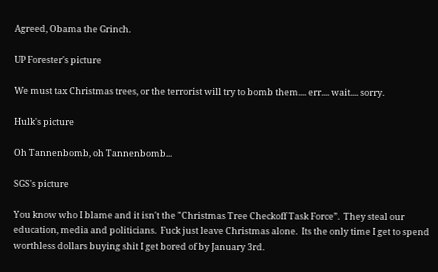Agreed, Obama the Grinch.

UP Forester's picture

We must tax Christmas trees, or the terrorist will try to bomb them.... err.... wait.... sorry.

Hulk's picture

Oh Tannenbomb, oh Tannenbomb...

SGS's picture

You know who I blame and it isn't the "Christmas Tree Checkoff Task Force”.  They steal our education, media and politicians.  Fuck just leave Christmas alone.  Its the only time I get to spend worthless dollars buying shit I get bored of by January 3rd.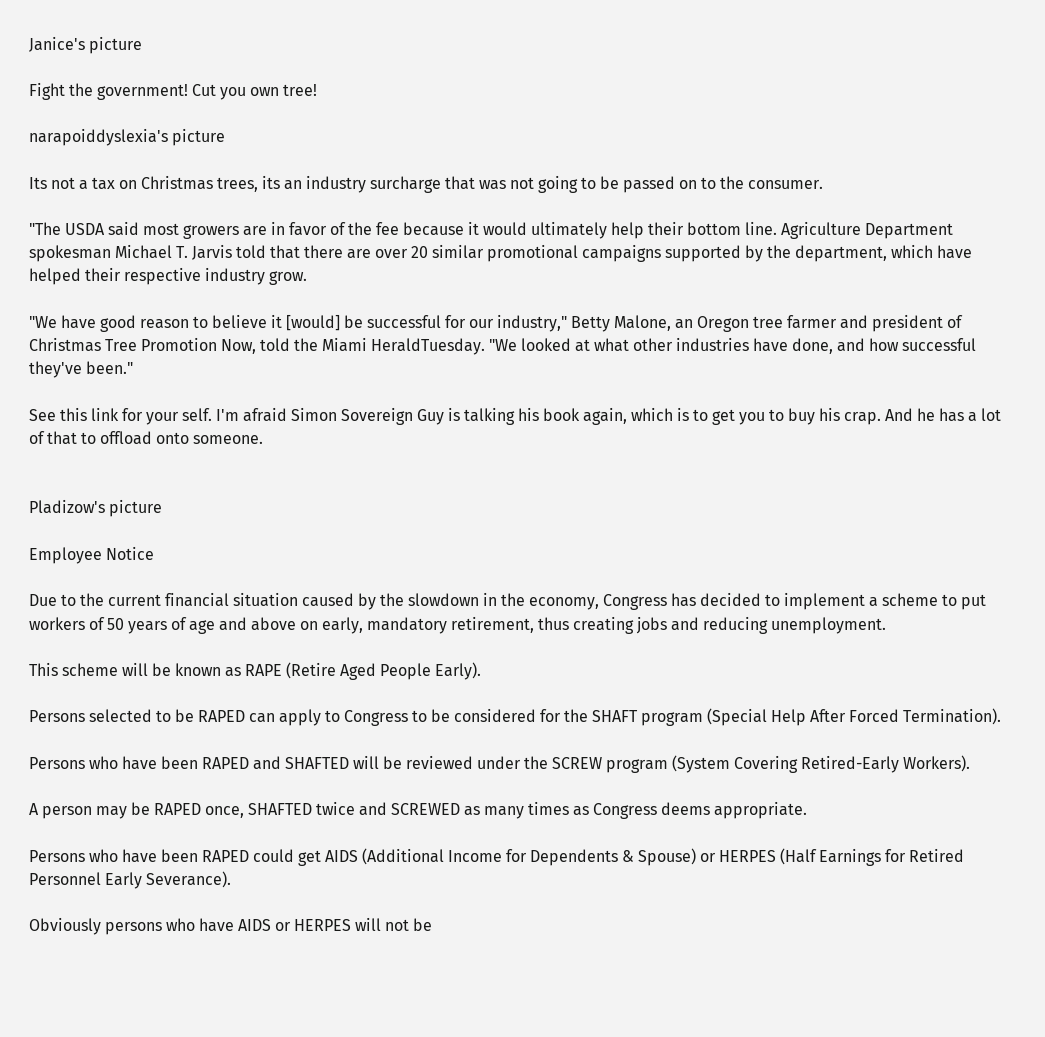Janice's picture

Fight the government! Cut you own tree!

narapoiddyslexia's picture

Its not a tax on Christmas trees, its an industry surcharge that was not going to be passed on to the consumer.

"The USDA said most growers are in favor of the fee because it would ultimately help their bottom line. Agriculture Department spokesman Michael T. Jarvis told that there are over 20 similar promotional campaigns supported by the department, which have helped their respective industry grow.

"We have good reason to believe it [would] be successful for our industry," Betty Malone, an Oregon tree farmer and president of Christmas Tree Promotion Now, told the Miami HeraldTuesday. "We looked at what other industries have done, and how successful they've been."

See this link for your self. I'm afraid Simon Sovereign Guy is talking his book again, which is to get you to buy his crap. And he has a lot of that to offload onto someone.


Pladizow's picture

Employee Notice

Due to the current financial situation caused by the slowdown in the economy, Congress has decided to implement a scheme to put workers of 50 years of age and above on early, mandatory retirement, thus creating jobs and reducing unemployment.

This scheme will be known as RAPE (Retire Aged People Early).

Persons selected to be RAPED can apply to Congress to be considered for the SHAFT program (Special Help After Forced Termination).

Persons who have been RAPED and SHAFTED will be reviewed under the SCREW program (System Covering Retired-Early Workers).

A person may be RAPED once, SHAFTED twice and SCREWED as many times as Congress deems appropriate.

Persons who have been RAPED could get AIDS (Additional Income for Dependents & Spouse) or HERPES (Half Earnings for Retired Personnel Early Severance).

Obviously persons who have AIDS or HERPES will not be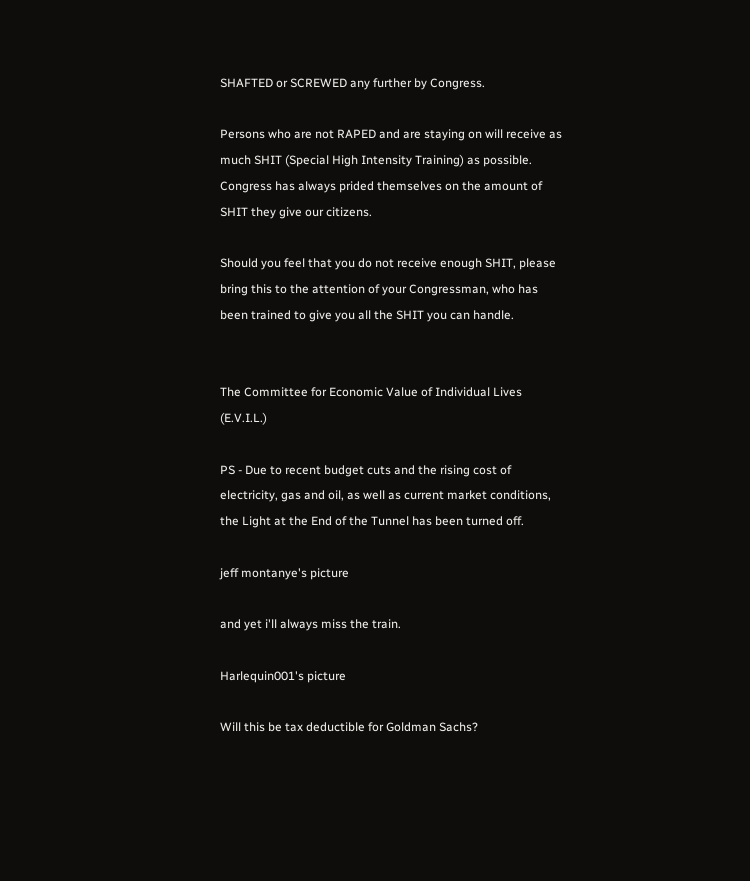SHAFTED or SCREWED any further by Congress.

Persons who are not RAPED and are staying on will receive as much SHIT (Special High Intensity Training) as possible. Congress has always prided themselves on the amount of SHIT they give our citizens.

Should you feel that you do not receive enough SHIT, please bring this to the attention of your Congressman, who has been trained to give you all the SHIT you can handle.


The Committee for Economic Value of Individual Lives (E.V.I.L.)

PS - Due to recent budget cuts and the rising cost of electricity, gas and oil, as well as current market conditions, the Light at the End of the Tunnel has been turned off.

jeff montanye's picture

and yet i'll always miss the train.

Harlequin001's picture

Will this be tax deductible for Goldman Sachs?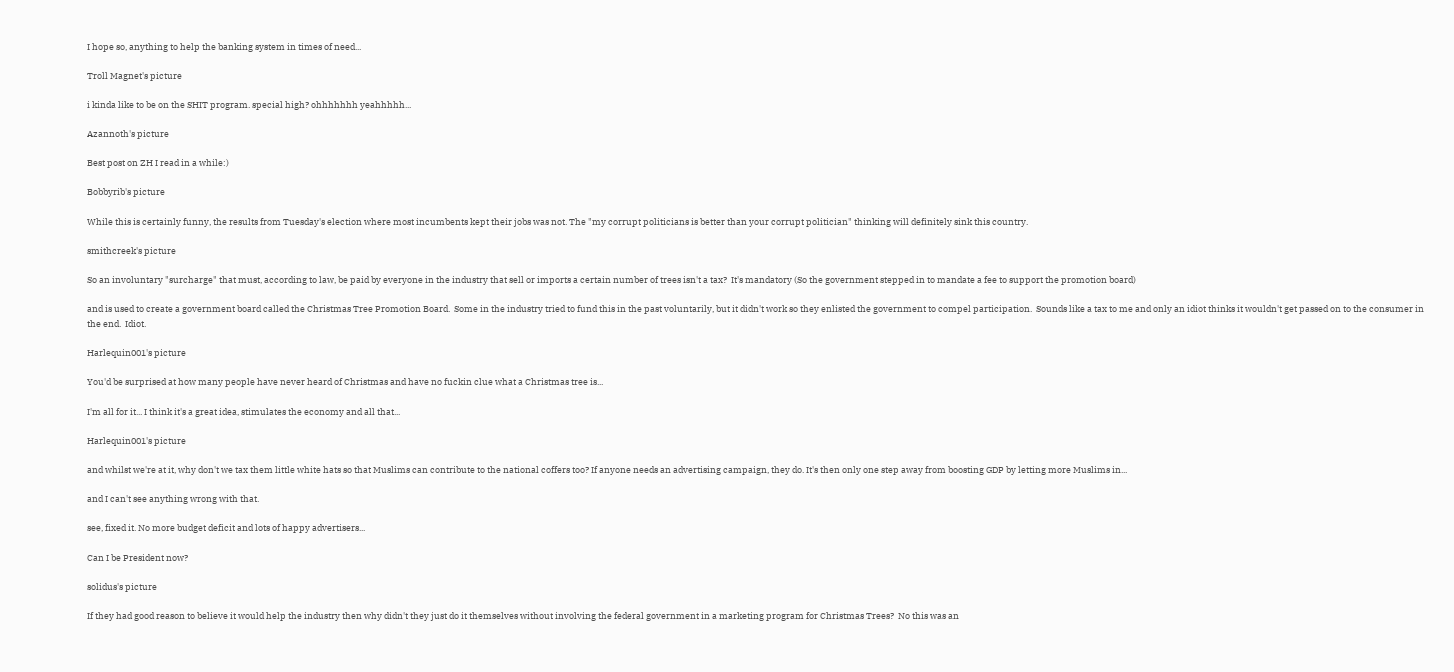I hope so, anything to help the banking system in times of need...

Troll Magnet's picture

i kinda like to be on the SHIT program. special high? ohhhhhhh yeahhhhh...

Azannoth's picture

Best post on ZH I read in a while:)

Bobbyrib's picture

While this is certainly funny, the results from Tuesday's election where most incumbents kept their jobs was not. The "my corrupt politicians is better than your corrupt politician" thinking will definitely sink this country.

smithcreek's picture

So an involuntary "surcharge" that must, according to law, be paid by everyone in the industry that sell or imports a certain number of trees isn't a tax?  It's mandatory (So the government stepped in to mandate a fee to support the promotion board)

and is used to create a government board called the Christmas Tree Promotion Board.  Some in the industry tried to fund this in the past voluntarily, but it didn't work so they enlisted the government to compel participation.  Sounds like a tax to me and only an idiot thinks it wouldn't get passed on to the consumer in the end.  Idiot.

Harlequin001's picture

You'd be surprised at how many people have never heard of Christmas and have no fuckin clue what a Christmas tree is...

I'm all for it... I think it's a great idea, stimulates the economy and all that...

Harlequin001's picture

and whilst we're at it, why don't we tax them little white hats so that Muslims can contribute to the national coffers too? If anyone needs an advertising campaign, they do. It's then only one step away from boosting GDP by letting more Muslims in...

and I can't see anything wrong with that.

see, fixed it. No more budget deficit and lots of happy advertisers...

Can I be President now?

solidus's picture

If they had good reason to believe it would help the industry then why didn't they just do it themselves without involving the federal government in a marketing program for Christmas Trees?  No this was an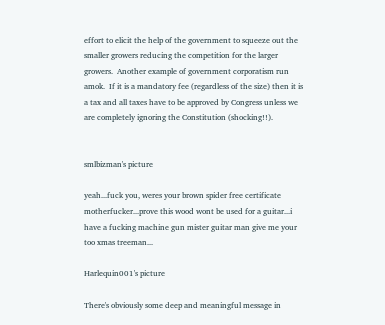effort to elicit the help of the government to squeeze out the smaller growers reducing the competition for the larger growers.  Another example of government corporatism run amok.  If it is a mandatory fee (regardless of the size) then it is a tax and all taxes have to be approved by Congress unless we are completely ignoring the Constitution (shocking!!).


smlbizman's picture

yeah...fuck you, weres your brown spider free certificate motherfucker...prove this wood wont be used for a guitar...i have a fucking machine gun mister guitar man give me your too xmas treeman...

Harlequin001's picture

There's obviously some deep and meaningful message in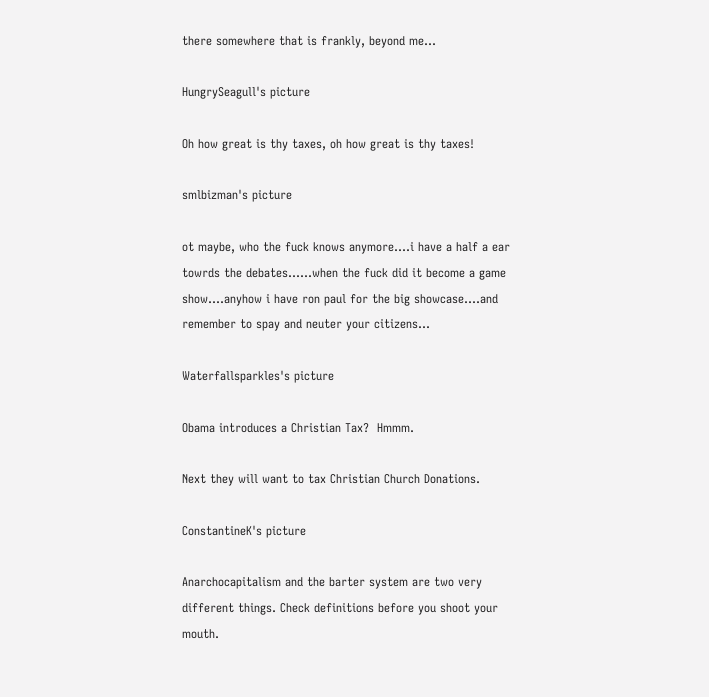there somewhere that is frankly, beyond me...

HungrySeagull's picture

Oh how great is thy taxes, oh how great is thy taxes!

smlbizman's picture

ot maybe, who the fuck knows anymore....i have a half a ear towrds the debates......when the fuck did it become a game show....anyhow i have ron paul for the big showcase....and remember to spay and neuter your citizens...

Waterfallsparkles's picture

Obama introduces a Christian Tax?  Hmmm.

Next they will want to tax Christian Church Donations.

ConstantineK's picture

Anarchocapitalism and the barter system are two very different things. Check definitions before you shoot your mouth.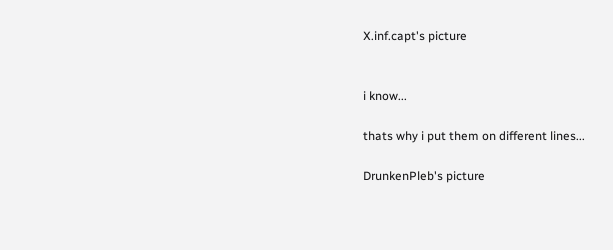X.inf.capt's picture


i know...

thats why i put them on different lines...

DrunkenPleb's picture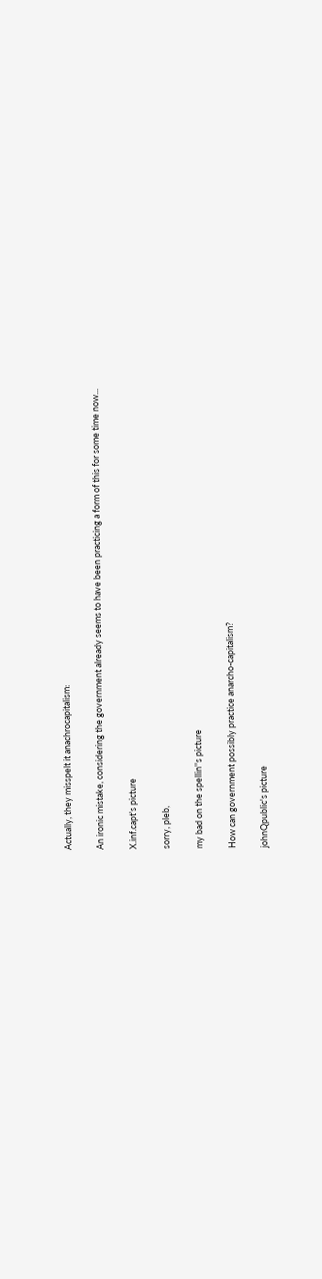Actually, they misspelt it anachrocapitalism:

An ironic mistake, considering the government already seems to have been practicing a form of this for some time now...

X.inf.capt's picture

sorry, pleb,

my bad on the spellin''s picture

How can government possibly practice anarcho-capitalism?

johnQpublic's picture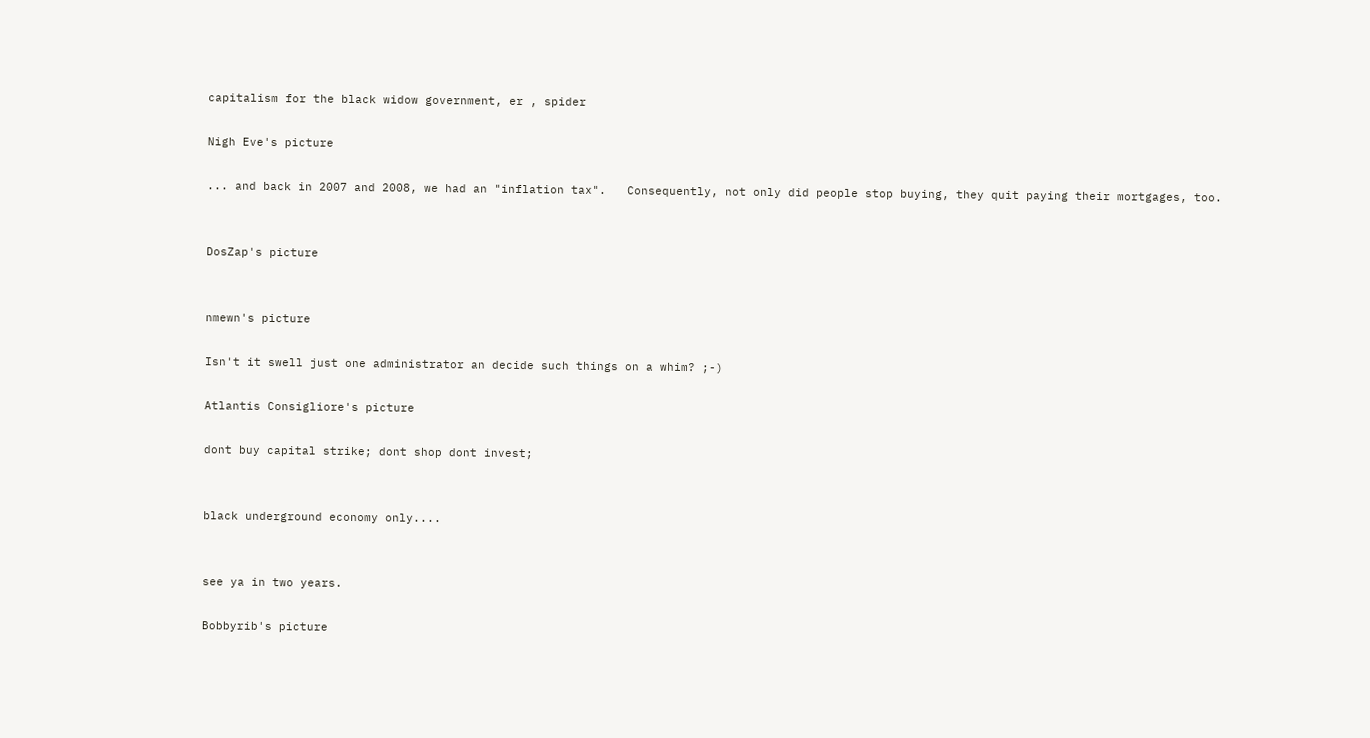capitalism for the black widow government, er , spider

Nigh Eve's picture

... and back in 2007 and 2008, we had an "inflation tax".   Consequently, not only did people stop buying, they quit paying their mortgages, too.


DosZap's picture


nmewn's picture

Isn't it swell just one administrator an decide such things on a whim? ;-)

Atlantis Consigliore's picture

dont buy capital strike; dont shop dont invest;


black underground economy only....


see ya in two years.

Bobbyrib's picture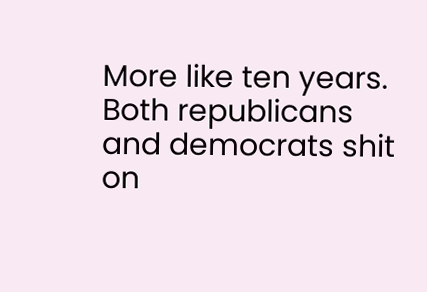More like ten years. Both republicans and democrats shit on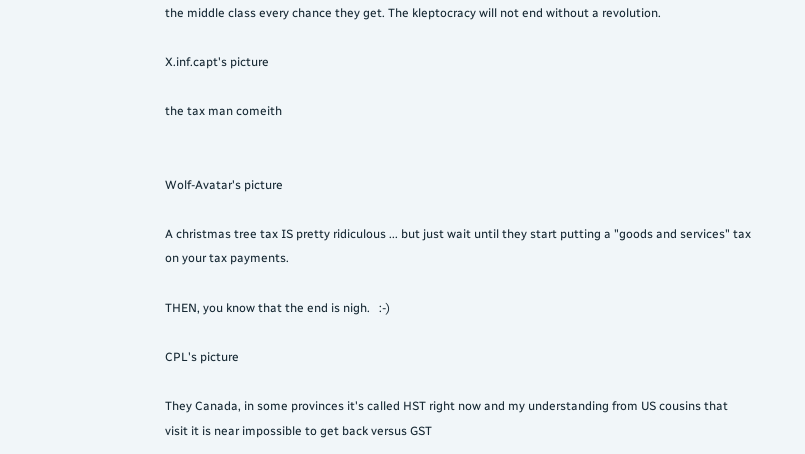the middle class every chance they get. The kleptocracy will not end without a revolution.

X.inf.capt's picture

the tax man comeith


Wolf-Avatar's picture

A christmas tree tax IS pretty ridiculous ... but just wait until they start putting a "goods and services" tax on your tax payments.

THEN, you know that the end is nigh.   :-)

CPL's picture

They Canada, in some provinces it's called HST right now and my understanding from US cousins that visit it is near impossible to get back versus GST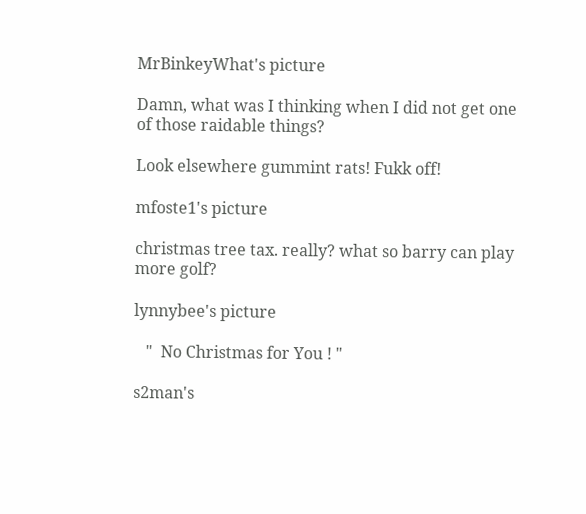MrBinkeyWhat's picture

Damn, what was I thinking when I did not get one of those raidable things?

Look elsewhere gummint rats! Fukk off!

mfoste1's picture

christmas tree tax. really? what so barry can play more golf?

lynnybee's picture

   "  No Christmas for You ! "

s2man's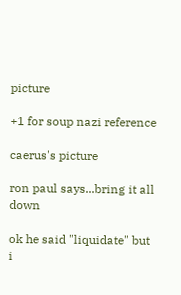picture

+1 for soup nazi reference

caerus's picture

ron paul says...bring it all down

ok he said "liquidate" but i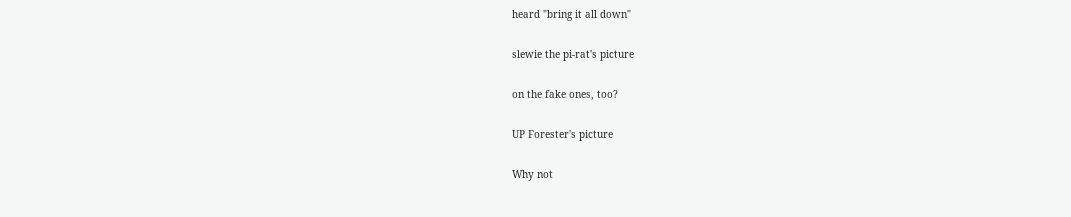heard "bring it all down"

slewie the pi-rat's picture

on the fake ones, too?

UP Forester's picture

Why not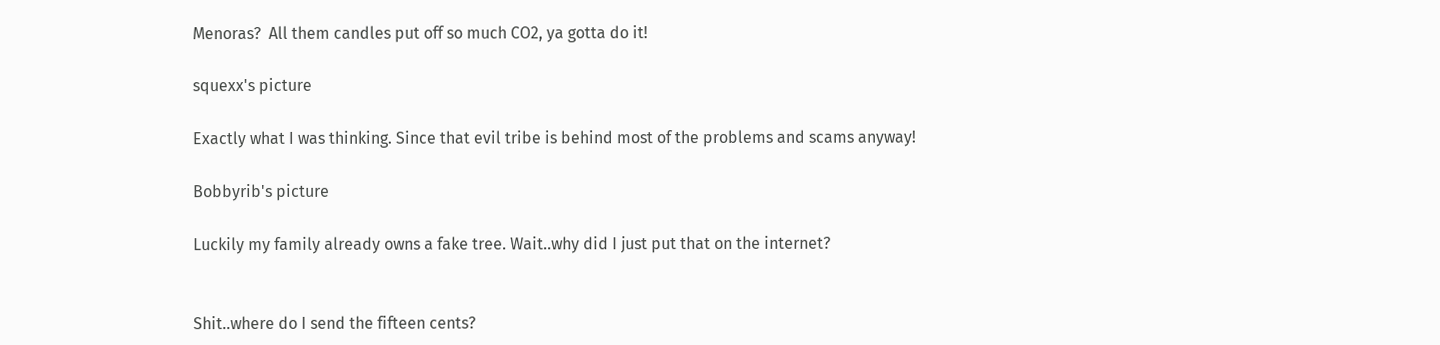Menoras?  All them candles put off so much CO2, ya gotta do it!

squexx's picture

Exactly what I was thinking. Since that evil tribe is behind most of the problems and scams anyway!

Bobbyrib's picture

Luckily my family already owns a fake tree. Wait..why did I just put that on the internet?


Shit..where do I send the fifteen cents?